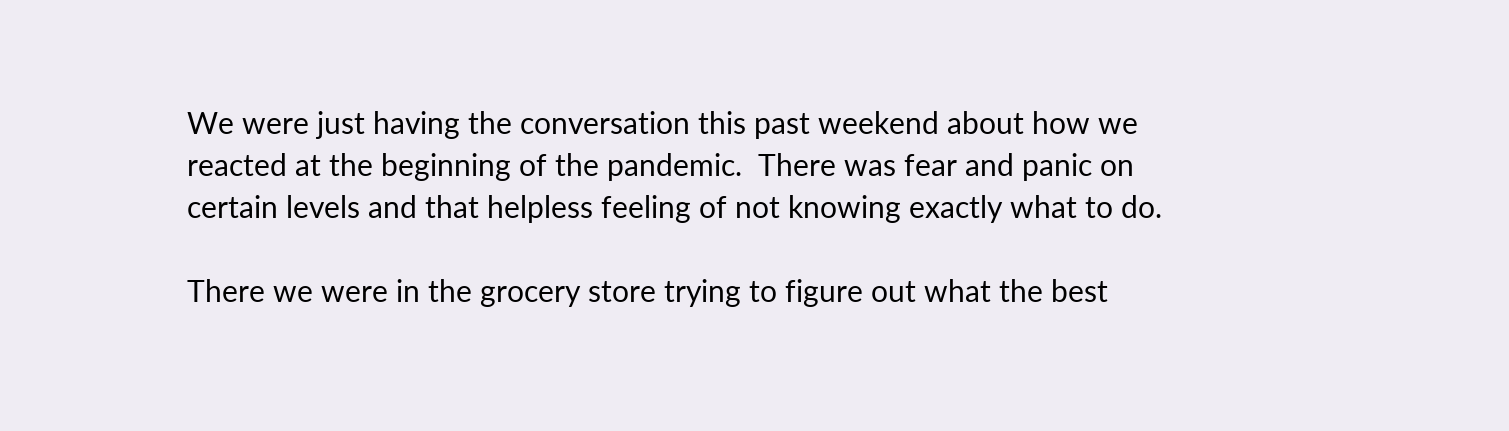We were just having the conversation this past weekend about how we reacted at the beginning of the pandemic.  There was fear and panic on certain levels and that helpless feeling of not knowing exactly what to do.

There we were in the grocery store trying to figure out what the best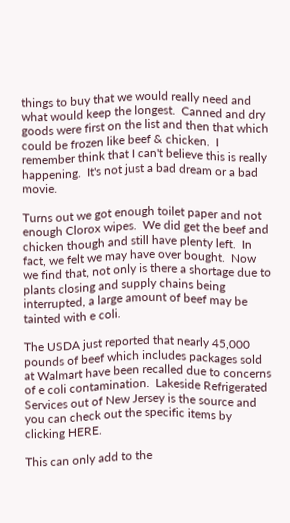things to buy that we would really need and what would keep the longest.  Canned and dry goods were first on the list and then that which could be frozen like beef & chicken.  I remember think that I can't believe this is really happening.  It's not just a bad dream or a bad movie.

Turns out we got enough toilet paper and not enough Clorox wipes.  We did get the beef and chicken though and still have plenty left.  In fact, we felt we may have over bought.  Now we find that, not only is there a shortage due to plants closing and supply chains being interrupted, a large amount of beef may be tainted with e coli.

The USDA just reported that nearly 45,000 pounds of beef which includes packages sold at Walmart have been recalled due to concerns of e coli contamination.  Lakeside Refrigerated Services out of New Jersey is the source and you can check out the specific items by clicking HERE.

This can only add to the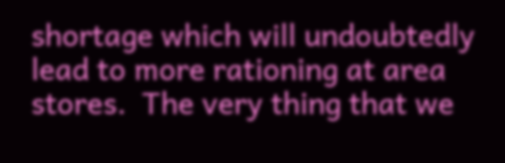shortage which will undoubtedly lead to more rationing at area stores.  The very thing that we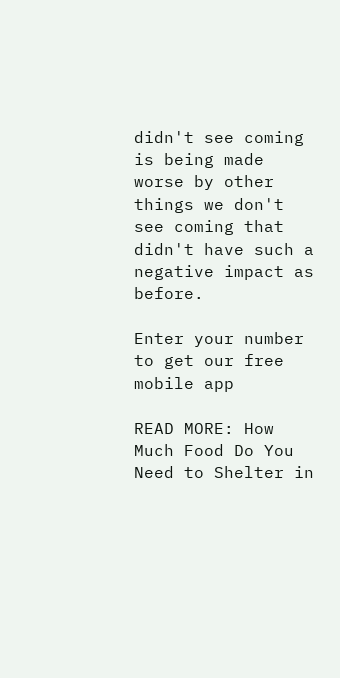didn't see coming is being made worse by other things we don't see coming that didn't have such a negative impact as before.

Enter your number to get our free mobile app

READ MORE: How Much Food Do You Need to Shelter in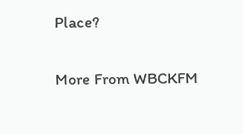Place?

More From WBCKFM